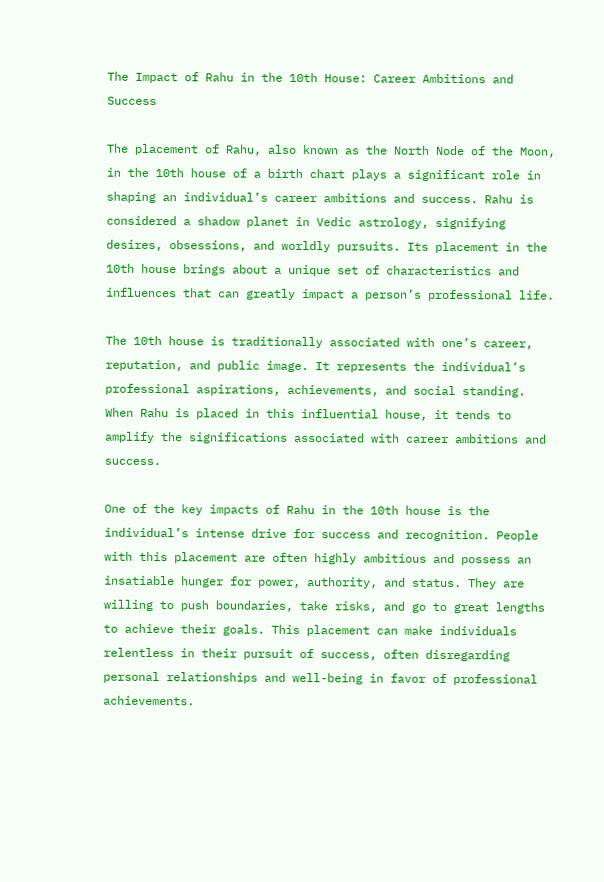The Impact of Rahu in the 10th House: Career Ambitions and Success

The placement of Rahu, also known as the North Node of the Moon, in the 10th house of a birth chart plays a significant role in shaping an individual’s career ambitions and success. Rahu is considered a shadow planet in Vedic astrology, signifying desires, obsessions, and worldly pursuits. Its placement in the 10th house brings about a unique set of characteristics and influences that can greatly impact a person’s professional life.

The 10th house is traditionally associated with one’s career, reputation, and public image. It represents the individual’s professional aspirations, achievements, and social standing. When Rahu is placed in this influential house, it tends to amplify the significations associated with career ambitions and success.

One of the key impacts of Rahu in the 10th house is the individual’s intense drive for success and recognition. People with this placement are often highly ambitious and possess an insatiable hunger for power, authority, and status. They are willing to push boundaries, take risks, and go to great lengths to achieve their goals. This placement can make individuals relentless in their pursuit of success, often disregarding personal relationships and well-being in favor of professional achievements.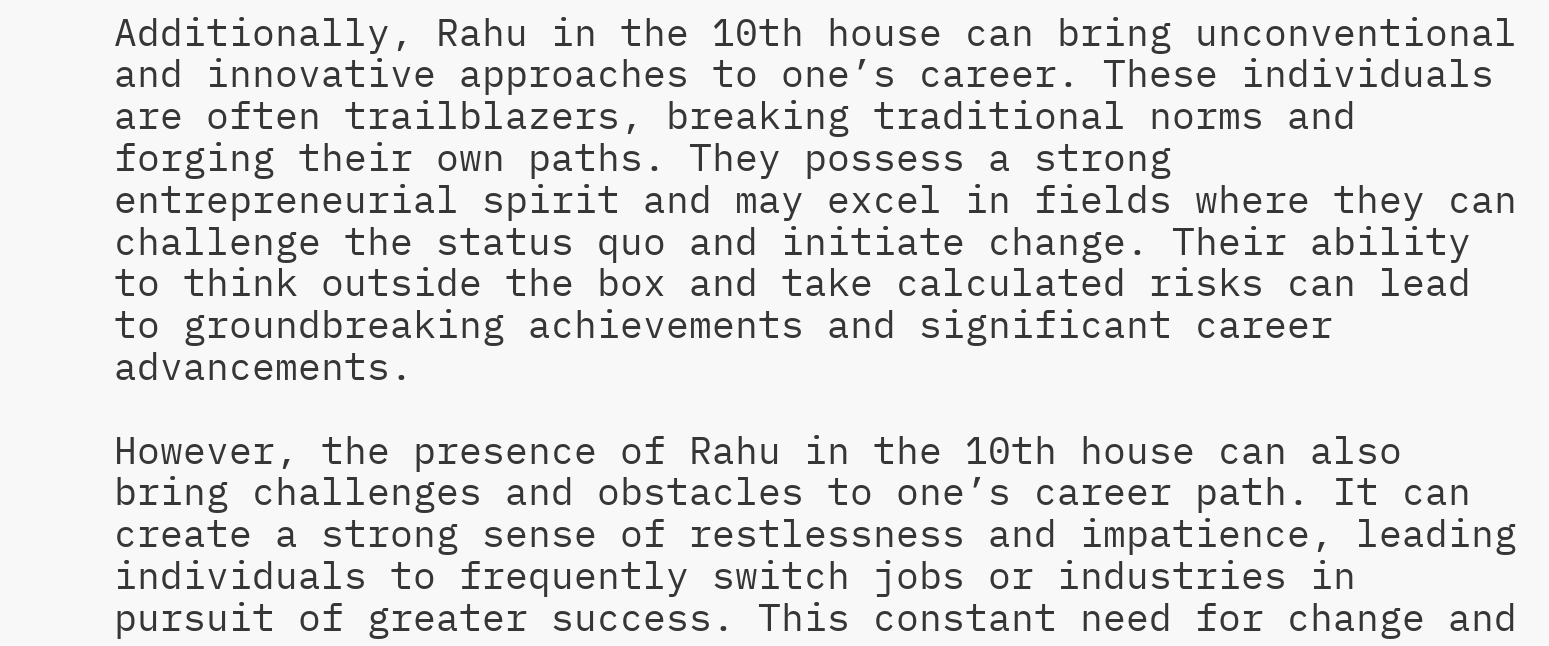Additionally, Rahu in the 10th house can bring unconventional and innovative approaches to one’s career. These individuals are often trailblazers, breaking traditional norms and forging their own paths. They possess a strong entrepreneurial spirit and may excel in fields where they can challenge the status quo and initiate change. Their ability to think outside the box and take calculated risks can lead to groundbreaking achievements and significant career advancements.

However, the presence of Rahu in the 10th house can also bring challenges and obstacles to one’s career path. It can create a strong sense of restlessness and impatience, leading individuals to frequently switch jobs or industries in pursuit of greater success. This constant need for change and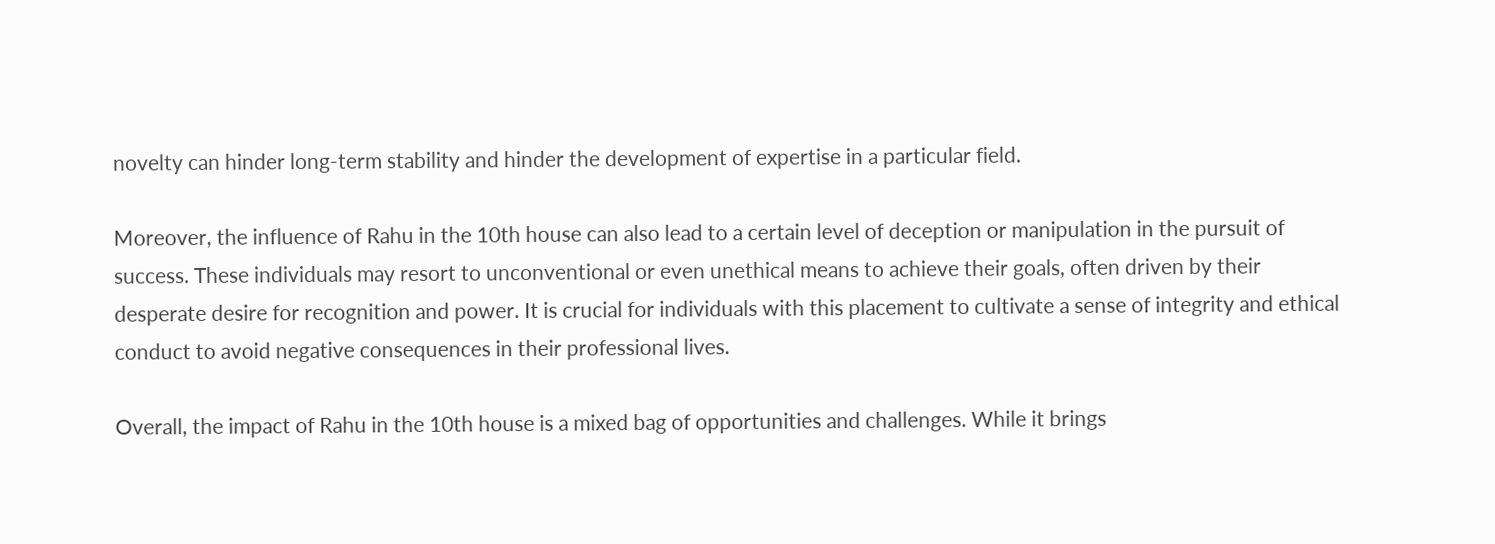novelty can hinder long-term stability and hinder the development of expertise in a particular field.

Moreover, the influence of Rahu in the 10th house can also lead to a certain level of deception or manipulation in the pursuit of success. These individuals may resort to unconventional or even unethical means to achieve their goals, often driven by their desperate desire for recognition and power. It is crucial for individuals with this placement to cultivate a sense of integrity and ethical conduct to avoid negative consequences in their professional lives.

Overall, the impact of Rahu in the 10th house is a mixed bag of opportunities and challenges. While it brings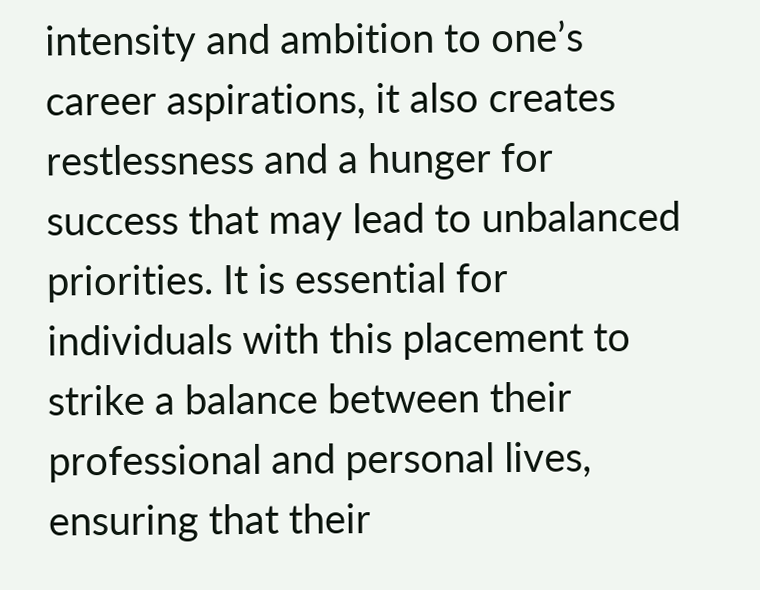intensity and ambition to one’s career aspirations, it also creates restlessness and a hunger for success that may lead to unbalanced priorities. It is essential for individuals with this placement to strike a balance between their professional and personal lives, ensuring that their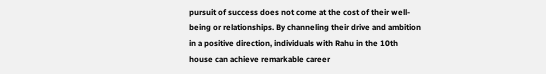pursuit of success does not come at the cost of their well-being or relationships. By channeling their drive and ambition in a positive direction, individuals with Rahu in the 10th house can achieve remarkable career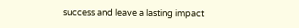success and leave a lasting impact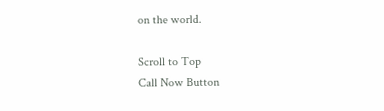on the world.

Scroll to Top
Call Now Button